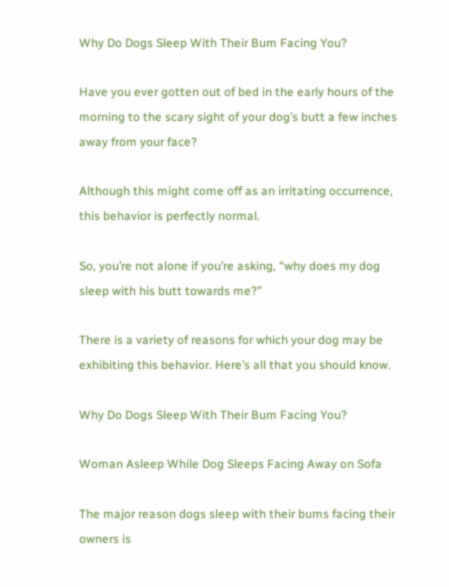Why Do Dogs Sleep With Their Bum Facing You?

Have you ever gotten out of bed in the early hours of the morning to the scary sight of your dog’s butt a few inches away from your face?

Although this might come off as an irritating occurrence, this behavior is perfectly normal.

So, you’re not alone if you’re asking, “why does my dog sleep with his butt towards me?”

There is a variety of reasons for which your dog may be exhibiting this behavior. Here’s all that you should know.

Why Do Dogs Sleep With Their Bum Facing You?

Woman Asleep While Dog Sleeps Facing Away on Sofa

The major reason dogs sleep with their bums facing their owners is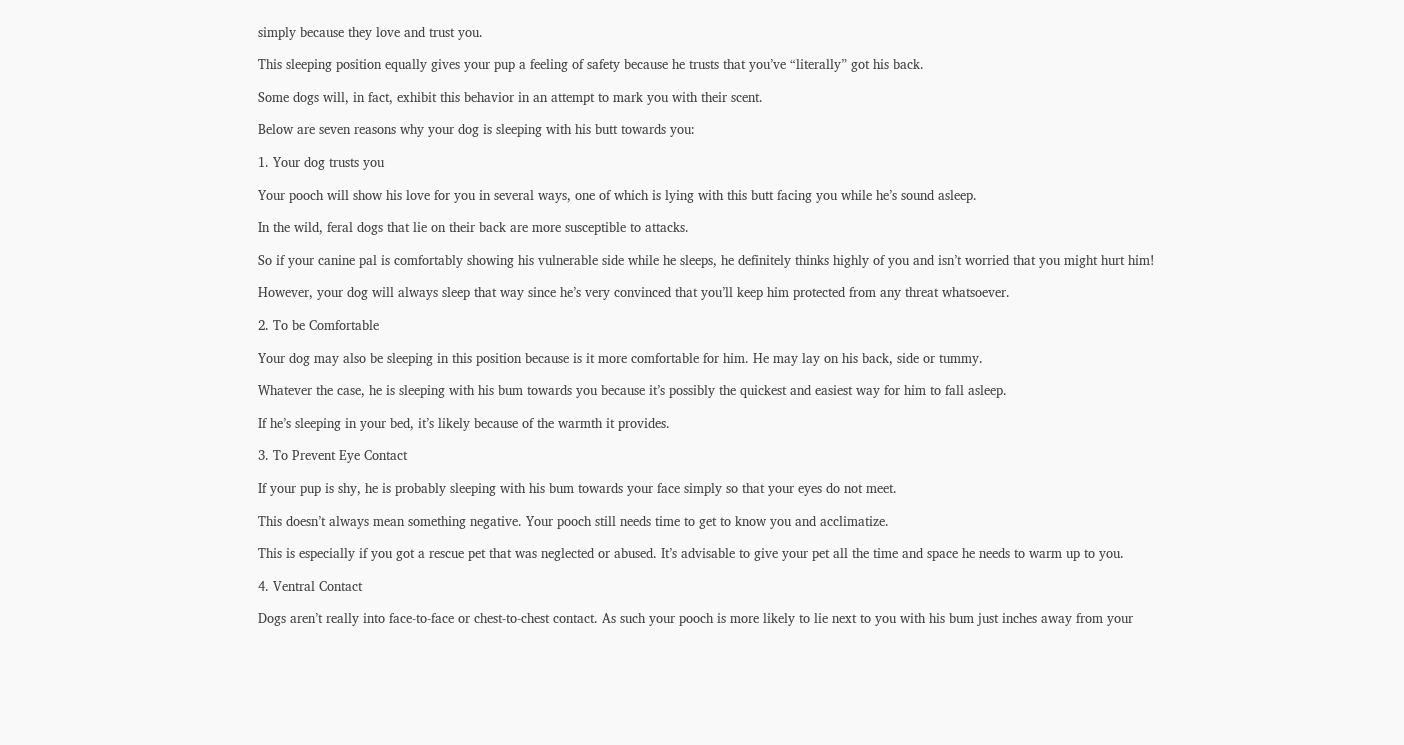simply because they love and trust you.

This sleeping position equally gives your pup a feeling of safety because he trusts that you’ve “literally” got his back.

Some dogs will, in fact, exhibit this behavior in an attempt to mark you with their scent.

Below are seven reasons why your dog is sleeping with his butt towards you:

1. Your dog trusts you

Your pooch will show his love for you in several ways, one of which is lying with this butt facing you while he’s sound asleep.

In the wild, feral dogs that lie on their back are more susceptible to attacks.

So if your canine pal is comfortably showing his vulnerable side while he sleeps, he definitely thinks highly of you and isn’t worried that you might hurt him!

However, your dog will always sleep that way since he’s very convinced that you’ll keep him protected from any threat whatsoever.

2. To be Comfortable

Your dog may also be sleeping in this position because is it more comfortable for him. He may lay on his back, side or tummy.

Whatever the case, he is sleeping with his bum towards you because it’s possibly the quickest and easiest way for him to fall asleep.

If he’s sleeping in your bed, it’s likely because of the warmth it provides.

3. To Prevent Eye Contact

If your pup is shy, he is probably sleeping with his bum towards your face simply so that your eyes do not meet.

This doesn’t always mean something negative. Your pooch still needs time to get to know you and acclimatize.

This is especially if you got a rescue pet that was neglected or abused. It’s advisable to give your pet all the time and space he needs to warm up to you.

4. Ventral Contact

Dogs aren’t really into face-to-face or chest-to-chest contact. As such your pooch is more likely to lie next to you with his bum just inches away from your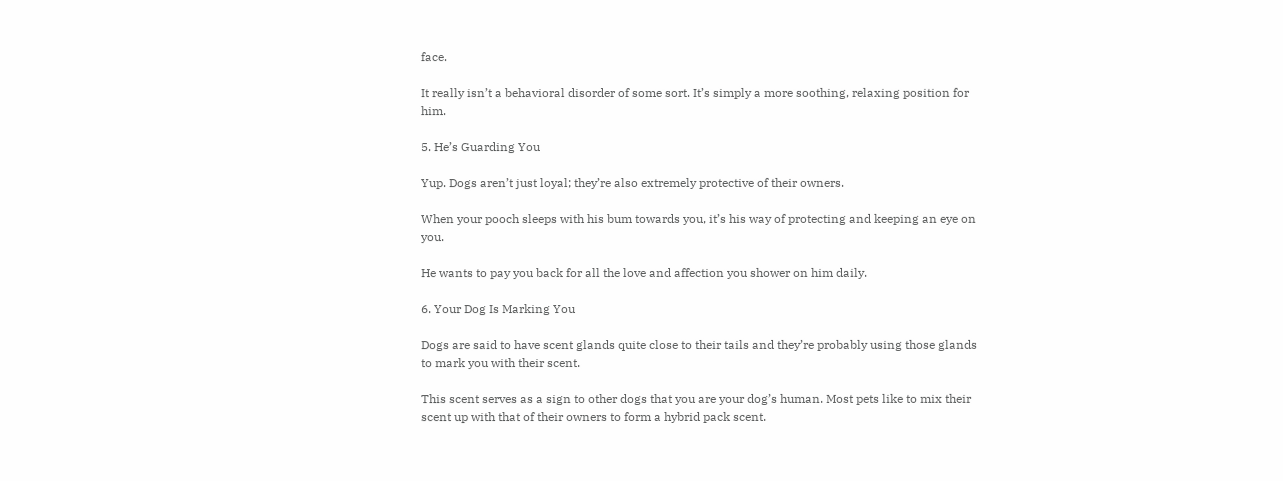face.

It really isn’t a behavioral disorder of some sort. It’s simply a more soothing, relaxing position for him.

5. He’s Guarding You

Yup. Dogs aren’t just loyal; they’re also extremely protective of their owners.

When your pooch sleeps with his bum towards you, it’s his way of protecting and keeping an eye on you.

He wants to pay you back for all the love and affection you shower on him daily.

6. Your Dog Is Marking You

Dogs are said to have scent glands quite close to their tails and they’re probably using those glands to mark you with their scent.

This scent serves as a sign to other dogs that you are your dog’s human. Most pets like to mix their scent up with that of their owners to form a hybrid pack scent.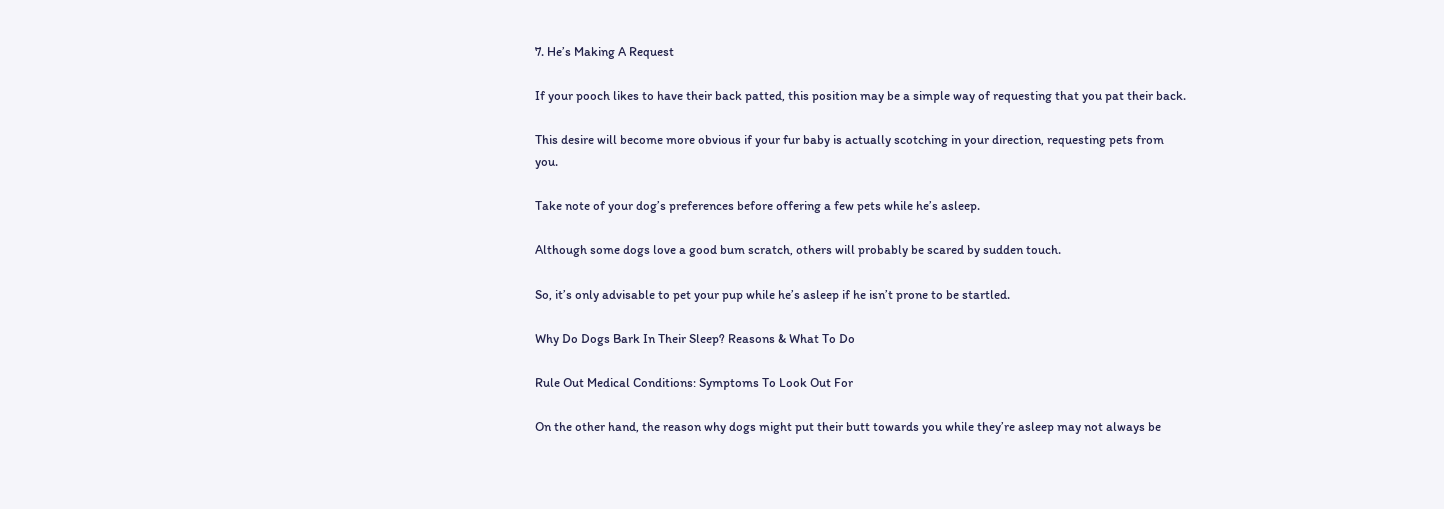7. He’s Making A Request

If your pooch likes to have their back patted, this position may be a simple way of requesting that you pat their back.

This desire will become more obvious if your fur baby is actually scotching in your direction, requesting pets from you.

Take note of your dog’s preferences before offering a few pets while he’s asleep.

Although some dogs love a good bum scratch, others will probably be scared by sudden touch.

So, it’s only advisable to pet your pup while he’s asleep if he isn’t prone to be startled.

Why Do Dogs Bark In Their Sleep? Reasons & What To Do

Rule Out Medical Conditions: Symptoms To Look Out For

On the other hand, the reason why dogs might put their butt towards you while they’re asleep may not always be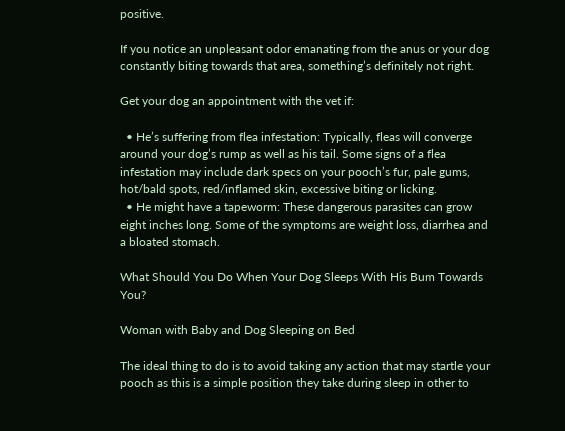positive.

If you notice an unpleasant odor emanating from the anus or your dog constantly biting towards that area, something’s definitely not right.

Get your dog an appointment with the vet if:

  • He’s suffering from flea infestation: Typically, fleas will converge around your dog’s rump as well as his tail. Some signs of a flea infestation may include dark specs on your pooch’s fur, pale gums, hot/bald spots, red/inflamed skin, excessive biting or licking.
  • He might have a tapeworm: These dangerous parasites can grow eight inches long. Some of the symptoms are weight loss, diarrhea and a bloated stomach.

What Should You Do When Your Dog Sleeps With His Bum Towards You?

Woman with Baby and Dog Sleeping on Bed

The ideal thing to do is to avoid taking any action that may startle your pooch as this is a simple position they take during sleep in other to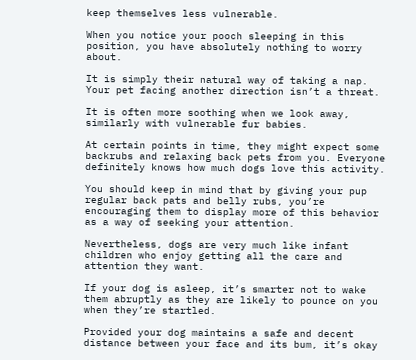keep themselves less vulnerable.

When you notice your pooch sleeping in this position, you have absolutely nothing to worry about.

It is simply their natural way of taking a nap. Your pet facing another direction isn’t a threat.

It is often more soothing when we look away, similarly with vulnerable fur babies.

At certain points in time, they might expect some backrubs and relaxing back pets from you. Everyone definitely knows how much dogs love this activity.

You should keep in mind that by giving your pup regular back pats and belly rubs, you’re encouraging them to display more of this behavior as a way of seeking your attention.

Nevertheless, dogs are very much like infant children who enjoy getting all the care and attention they want.

If your dog is asleep, it’s smarter not to wake them abruptly as they are likely to pounce on you when they’re startled.

Provided your dog maintains a safe and decent distance between your face and its bum, it’s okay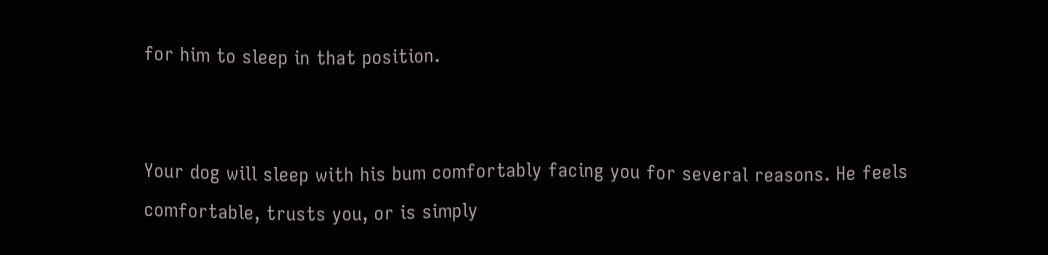for him to sleep in that position.


Your dog will sleep with his bum comfortably facing you for several reasons. He feels comfortable, trusts you, or is simply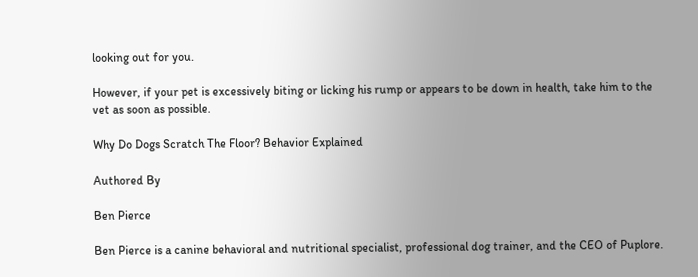looking out for you.

However, if your pet is excessively biting or licking his rump or appears to be down in health, take him to the vet as soon as possible.

Why Do Dogs Scratch The Floor? Behavior Explained

Authored By

Ben Pierce

Ben Pierce is a canine behavioral and nutritional specialist, professional dog trainer, and the CEO of Puplore.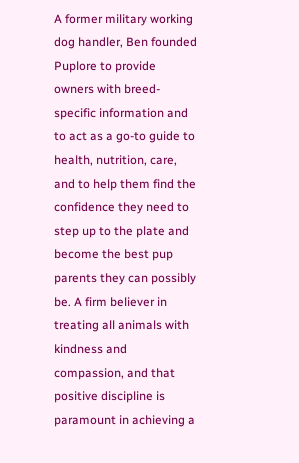A former military working dog handler, Ben founded Puplore to provide owners with breed-specific information and to act as a go-to guide to health, nutrition, care, and to help them find the confidence they need to step up to the plate and become the best pup parents they can possibly be. A firm believer in treating all animals with kindness and compassion, and that positive discipline is paramount in achieving a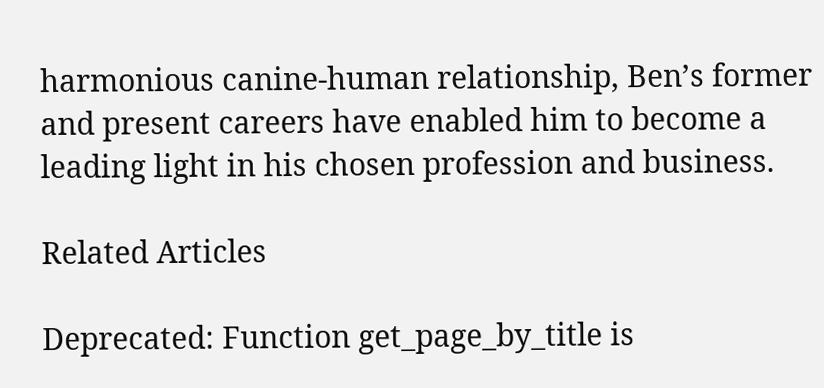harmonious canine-human relationship, Ben’s former and present careers have enabled him to become a leading light in his chosen profession and business.

Related Articles

Deprecated: Function get_page_by_title is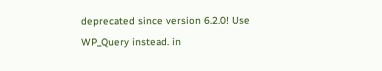deprecated since version 6.2.0! Use WP_Query instead. in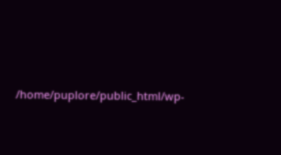/home/puplore/public_html/wp-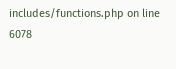includes/functions.php on line 6078